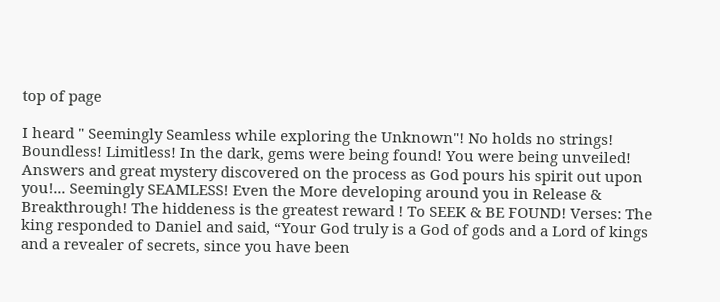top of page

I heard " Seemingly Seamless while exploring the Unknown"! No holds no strings! Boundless! Limitless! In the dark, gems were being found! You were being unveiled! Answers and great mystery discovered on the process as God pours his spirit out upon you!... Seemingly SEAMLESS! Even the More developing around you in Release & Breakthrough! The hiddeness is the greatest reward ! To SEEK & BE FOUND! Verses: The king responded to Daniel and said, “Your God truly is a God of gods and a Lord of kings and a revealer of secrets, since you have been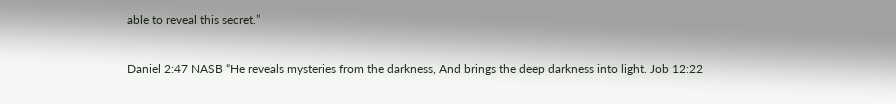able to reveal this secret.”

Daniel 2:47 NASB “He reveals mysteries from the darkness, And brings the deep darkness into light. Job 12:22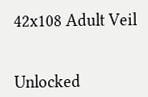42x108 Adult Veil


Unlocked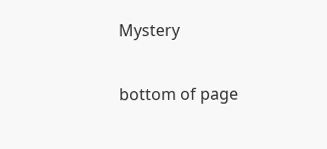Mystery

bottom of page